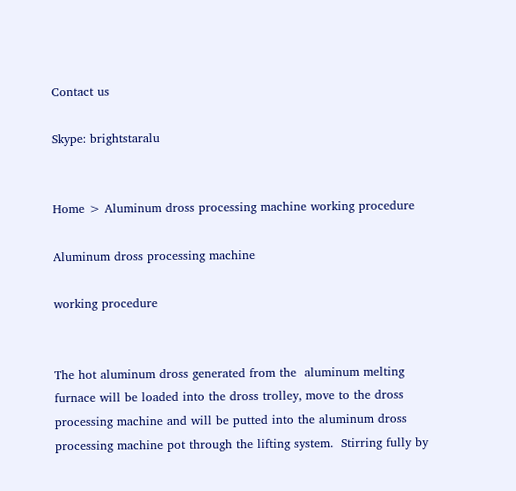Contact us

Skype: brightstaralu


Home > Aluminum dross processing machine working procedure

Aluminum dross processing machine

working procedure


The hot aluminum dross generated from the  aluminum melting furnace will be loaded into the dross trolley, move to the dross processing machine and will be putted into the aluminum dross processing machine pot through the lifting system.  Stirring fully by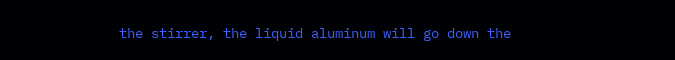the stirrer, the liquid aluminum will go down the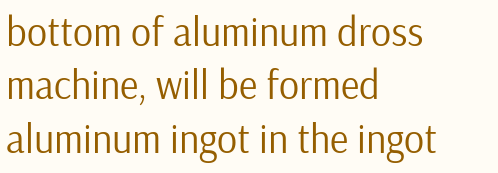bottom of aluminum dross machine, will be formed aluminum ingot in the ingot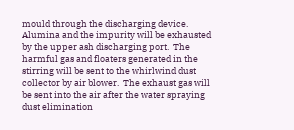mould through the discharging device.  Alumina and the impurity will be exhausted by the upper ash discharging port.  The harmful gas and floaters generated in the stirring will be sent to the whirlwind dust collector by air blower.  The exhaust gas will be sent into the air after the water spraying dust elimination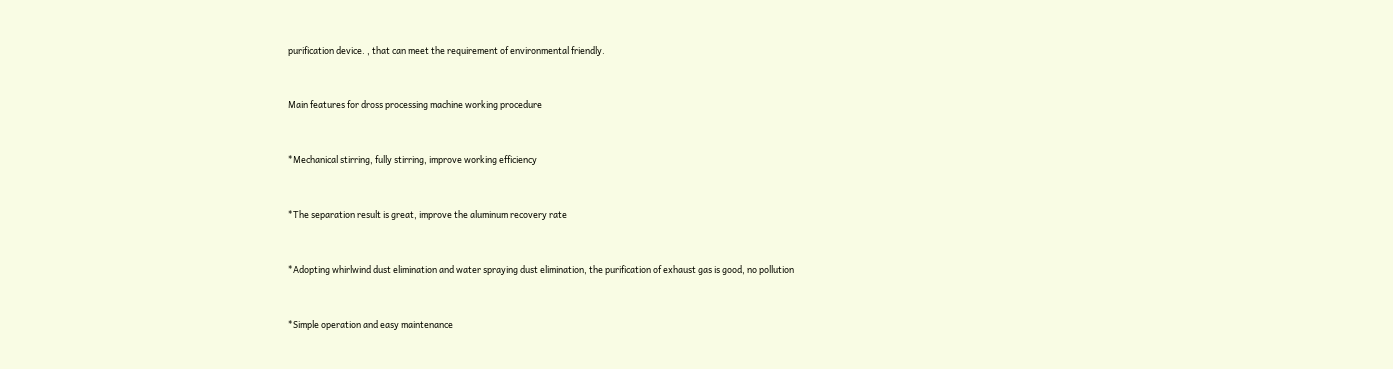purification device. , that can meet the requirement of environmental friendly.


Main features for dross processing machine working procedure


*Mechanical stirring, fully stirring, improve working efficiency


*The separation result is great, improve the aluminum recovery rate


*Adopting whirlwind dust elimination and water spraying dust elimination, the purification of exhaust gas is good, no pollution


*Simple operation and easy maintenance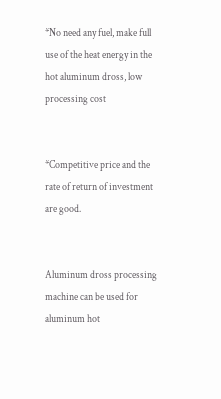*No need any fuel, make full use of the heat energy in the hot aluminum dross, low processing cost


*Competitive price and the rate of return of investment are good.


Aluminum dross processing machine can be used for aluminum hot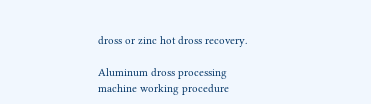dross or zinc hot dross recovery.

Aluminum dross processing machine working procedure